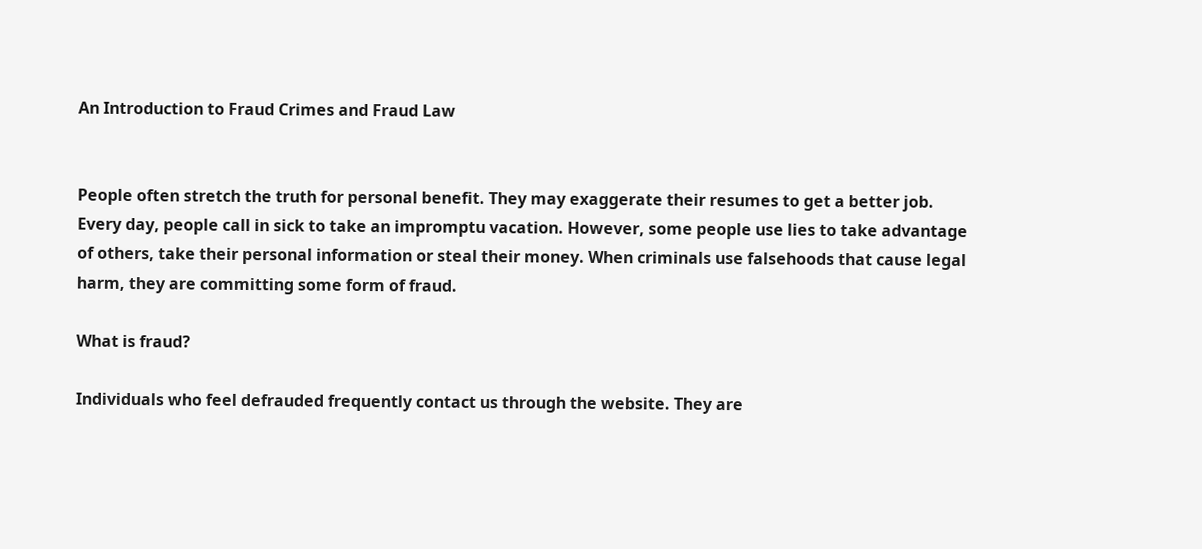An Introduction to Fraud Crimes and Fraud Law


People often stretch the truth for personal benefit. They may exaggerate their resumes to get a better job. Every day, people call in sick to take an impromptu vacation. However, some people use lies to take advantage of others, take their personal information or steal their money. When criminals use falsehoods that cause legal harm, they are committing some form of fraud.

What is fraud?

Individuals who feel defrauded frequently contact us through the website. They are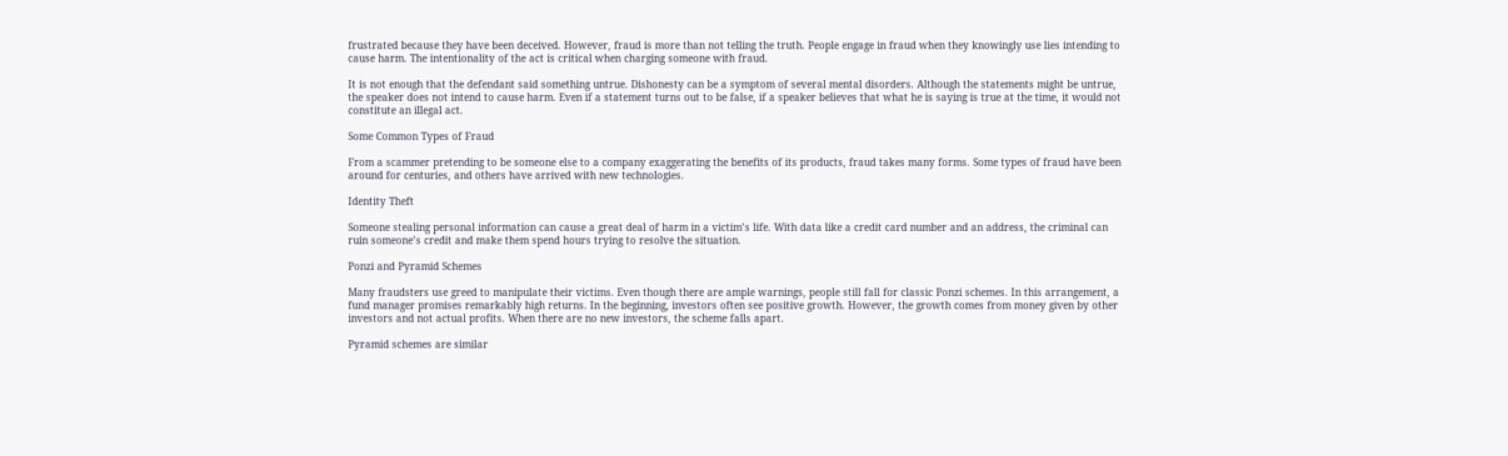frustrated because they have been deceived. However, fraud is more than not telling the truth. People engage in fraud when they knowingly use lies intending to cause harm. The intentionality of the act is critical when charging someone with fraud.

It is not enough that the defendant said something untrue. Dishonesty can be a symptom of several mental disorders. Although the statements might be untrue, the speaker does not intend to cause harm. Even if a statement turns out to be false, if a speaker believes that what he is saying is true at the time, it would not constitute an illegal act.

Some Common Types of Fraud

From a scammer pretending to be someone else to a company exaggerating the benefits of its products, fraud takes many forms. Some types of fraud have been around for centuries, and others have arrived with new technologies.

Identity Theft

Someone stealing personal information can cause a great deal of harm in a victim’s life. With data like a credit card number and an address, the criminal can ruin someone’s credit and make them spend hours trying to resolve the situation.

Ponzi and Pyramid Schemes

Many fraudsters use greed to manipulate their victims. Even though there are ample warnings, people still fall for classic Ponzi schemes. In this arrangement, a fund manager promises remarkably high returns. In the beginning, investors often see positive growth. However, the growth comes from money given by other investors and not actual profits. When there are no new investors, the scheme falls apart.

Pyramid schemes are similar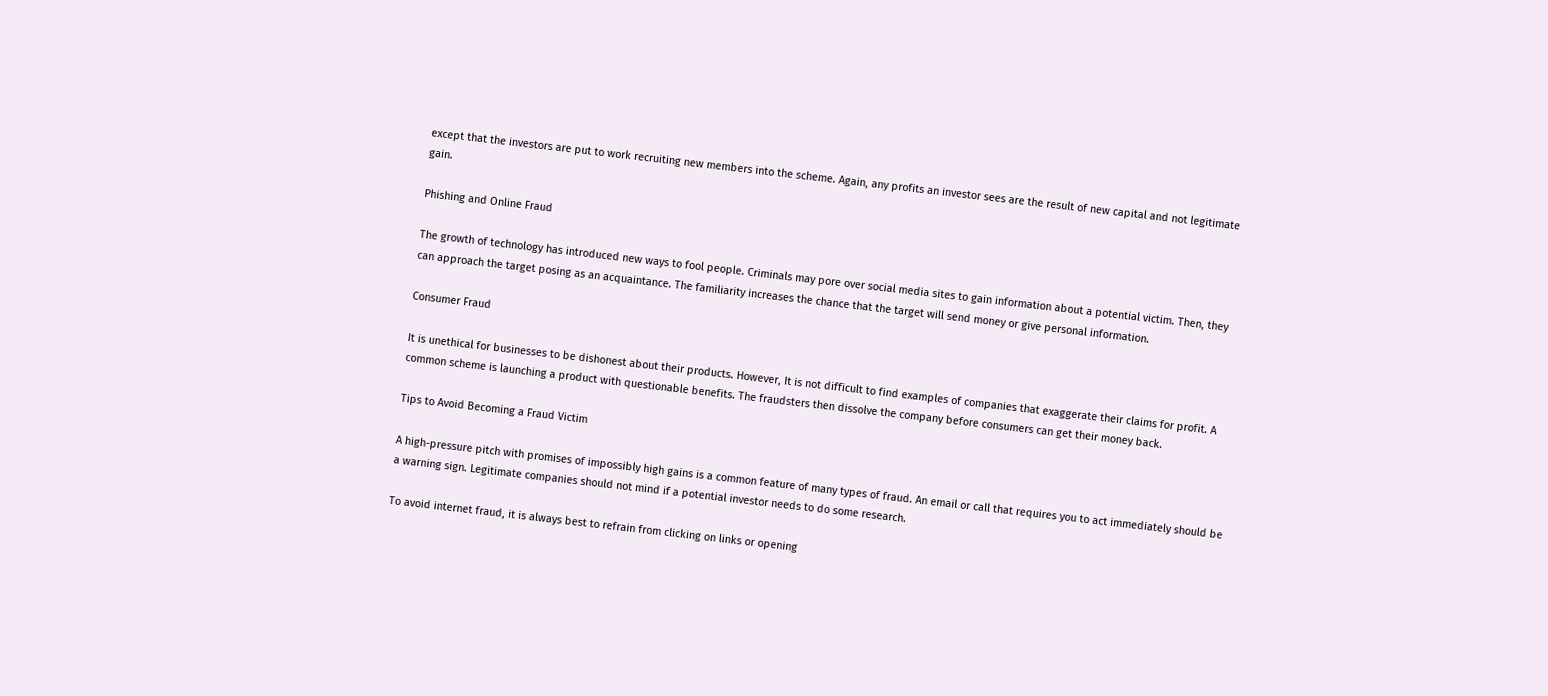except that the investors are put to work recruiting new members into the scheme. Again, any profits an investor sees are the result of new capital and not legitimate gain.

Phishing and Online Fraud

The growth of technology has introduced new ways to fool people. Criminals may pore over social media sites to gain information about a potential victim. Then, they can approach the target posing as an acquaintance. The familiarity increases the chance that the target will send money or give personal information.

Consumer Fraud

It is unethical for businesses to be dishonest about their products. However, It is not difficult to find examples of companies that exaggerate their claims for profit. A common scheme is launching a product with questionable benefits. The fraudsters then dissolve the company before consumers can get their money back.

Tips to Avoid Becoming a Fraud Victim

A high-pressure pitch with promises of impossibly high gains is a common feature of many types of fraud. An email or call that requires you to act immediately should be a warning sign. Legitimate companies should not mind if a potential investor needs to do some research.

To avoid internet fraud, it is always best to refrain from clicking on links or opening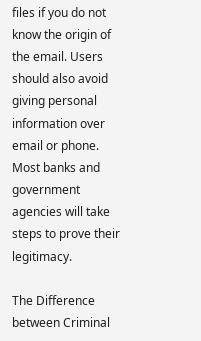files if you do not know the origin of the email. Users should also avoid giving personal information over email or phone. Most banks and government agencies will take steps to prove their legitimacy.

The Difference between Criminal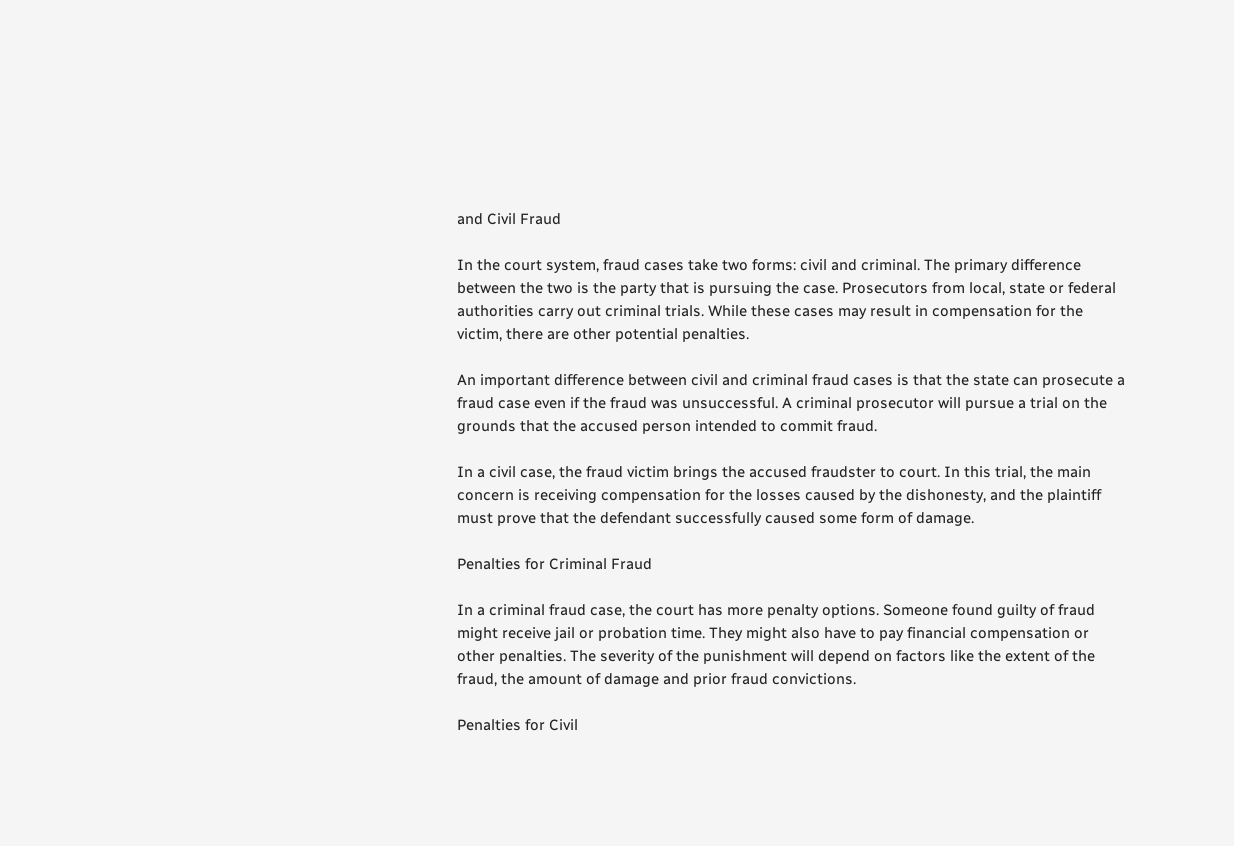and Civil Fraud

In the court system, fraud cases take two forms: civil and criminal. The primary difference between the two is the party that is pursuing the case. Prosecutors from local, state or federal authorities carry out criminal trials. While these cases may result in compensation for the victim, there are other potential penalties.

An important difference between civil and criminal fraud cases is that the state can prosecute a fraud case even if the fraud was unsuccessful. A criminal prosecutor will pursue a trial on the grounds that the accused person intended to commit fraud.

In a civil case, the fraud victim brings the accused fraudster to court. In this trial, the main concern is receiving compensation for the losses caused by the dishonesty, and the plaintiff must prove that the defendant successfully caused some form of damage.

Penalties for Criminal Fraud

In a criminal fraud case, the court has more penalty options. Someone found guilty of fraud might receive jail or probation time. They might also have to pay financial compensation or other penalties. The severity of the punishment will depend on factors like the extent of the fraud, the amount of damage and prior fraud convictions.

Penalties for Civil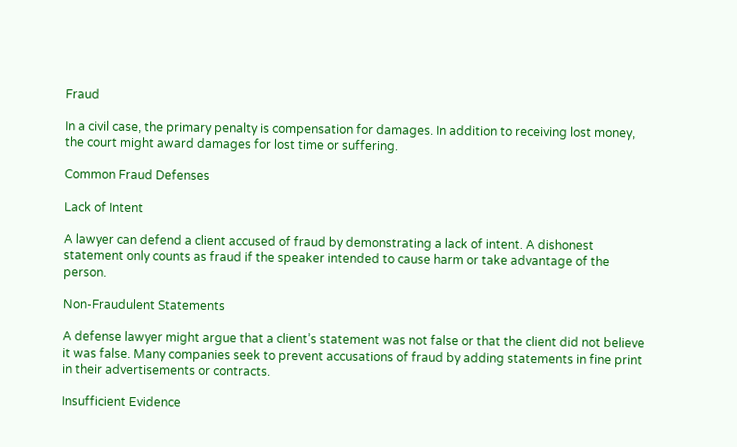Fraud

In a civil case, the primary penalty is compensation for damages. In addition to receiving lost money, the court might award damages for lost time or suffering.

Common Fraud Defenses

Lack of Intent

A lawyer can defend a client accused of fraud by demonstrating a lack of intent. A dishonest statement only counts as fraud if the speaker intended to cause harm or take advantage of the person.

Non-Fraudulent Statements

A defense lawyer might argue that a client’s statement was not false or that the client did not believe it was false. Many companies seek to prevent accusations of fraud by adding statements in fine print in their advertisements or contracts.

Insufficient Evidence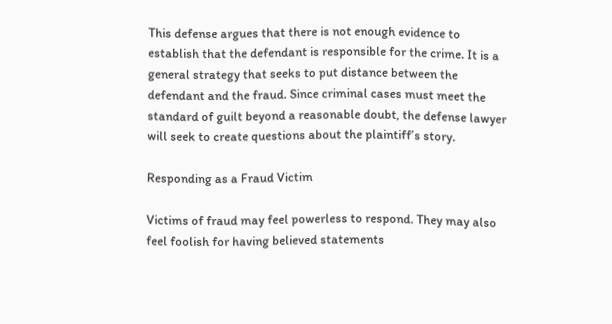This defense argues that there is not enough evidence to establish that the defendant is responsible for the crime. It is a general strategy that seeks to put distance between the defendant and the fraud. Since criminal cases must meet the standard of guilt beyond a reasonable doubt, the defense lawyer will seek to create questions about the plaintiff’s story.

Responding as a Fraud Victim

Victims of fraud may feel powerless to respond. They may also feel foolish for having believed statements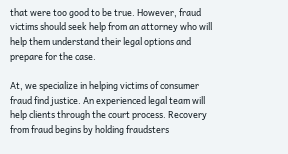that were too good to be true. However, fraud victims should seek help from an attorney who will help them understand their legal options and prepare for the case.

At, we specialize in helping victims of consumer fraud find justice. An experienced legal team will help clients through the court process. Recovery from fraud begins by holding fraudsters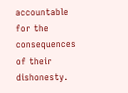accountable for the consequences of their dishonesty.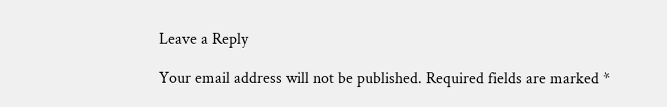Leave a Reply

Your email address will not be published. Required fields are marked *